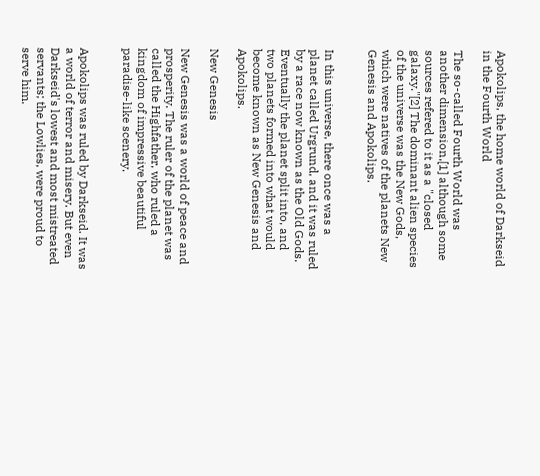Apokolips, the home world of Darkseid in the Fourth World

The so-called Fourth World was another dimension,[1] although some sources refered to it as a "closed galaxy."[2] The dominant alien species of the universe was the New Gods, which were natives of the planets New Genesis and Apokolips.


In this universe, there once was a planet called Urgrund, and it was ruled by a race now known as the Old Gods. Eventually the planet split into, and two planets formed into what would become known as New Genesis and Apokolips.

New Genesis

New Genesis was a world of peace and prosperity. The ruler of the planet was called the Highfather, who ruled a kingdom of impressive beautiful paradise-like scenery.


Apokolips was ruled by Darkseid. It was a world of terror and misery. But even Darkseid's lowest and most mistreated servants; the Lowlies, were proud to serve him.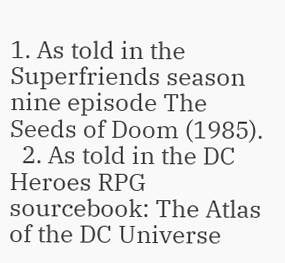1. As told in the Superfriends season nine episode The Seeds of Doom (1985).
  2. As told in the DC Heroes RPG sourcebook: The Atlas of the DC Universe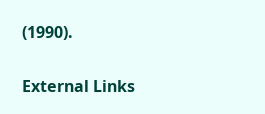(1990).

External Links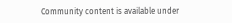Community content is available under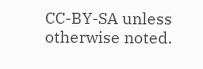CC-BY-SA unless otherwise noted.